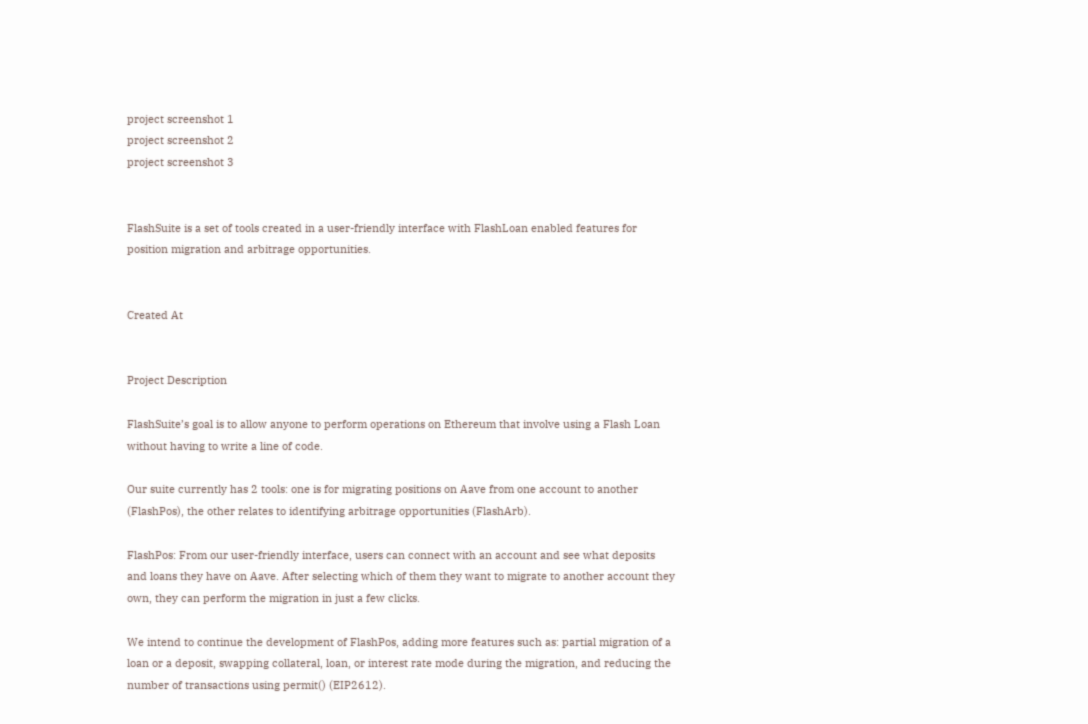project screenshot 1
project screenshot 2
project screenshot 3


FlashSuite is a set of tools created in a user-friendly interface with FlashLoan enabled features for position migration and arbitrage opportunities.


Created At


Project Description

FlashSuite’s goal is to allow anyone to perform operations on Ethereum that involve using a Flash Loan without having to write a line of code.

Our suite currently has 2 tools: one is for migrating positions on Aave from one account to another (FlashPos), the other relates to identifying arbitrage opportunities (FlashArb).

FlashPos: From our user-friendly interface, users can connect with an account and see what deposits and loans they have on Aave. After selecting which of them they want to migrate to another account they own, they can perform the migration in just a few clicks.

We intend to continue the development of FlashPos, adding more features such as: partial migration of a loan or a deposit, swapping collateral, loan, or interest rate mode during the migration, and reducing the number of transactions using permit() (EIP2612).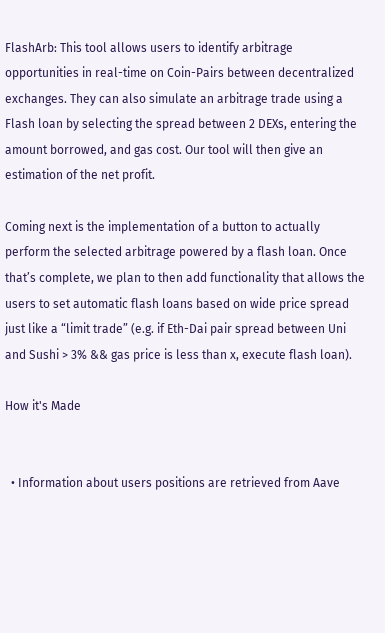FlashArb: This tool allows users to identify arbitrage opportunities in real-time on Coin-Pairs between decentralized exchanges. They can also simulate an arbitrage trade using a Flash loan by selecting the spread between 2 DEXs, entering the amount borrowed, and gas cost. Our tool will then give an estimation of the net profit.

Coming next is the implementation of a button to actually perform the selected arbitrage powered by a flash loan. Once that’s complete, we plan to then add functionality that allows the users to set automatic flash loans based on wide price spread just like a “limit trade” (e.g. if Eth-Dai pair spread between Uni and Sushi > 3% && gas price is less than x, execute flash loan).

How it's Made


  • Information about users positions are retrieved from Aave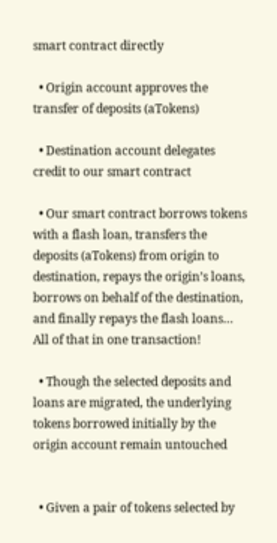smart contract directly

  • Origin account approves the transfer of deposits (aTokens)

  • Destination account delegates credit to our smart contract

  • Our smart contract borrows tokens with a flash loan, transfers the deposits (aTokens) from origin to destination, repays the origin’s loans, borrows on behalf of the destination, and finally repays the flash loans… All of that in one transaction!

  • Though the selected deposits and loans are migrated, the underlying tokens borrowed initially by the origin account remain untouched


  • Given a pair of tokens selected by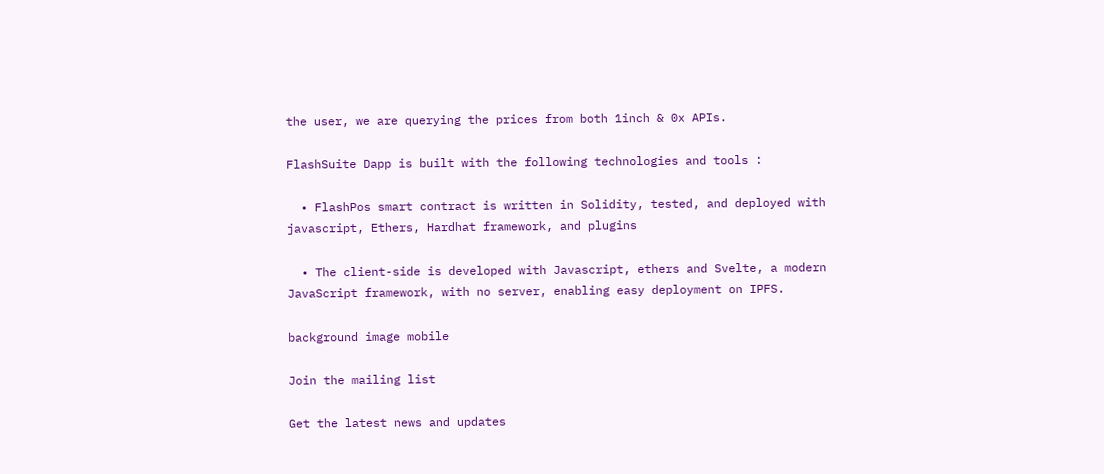the user, we are querying the prices from both 1inch & 0x APIs.

FlashSuite Dapp is built with the following technologies and tools :

  • FlashPos smart contract is written in Solidity, tested, and deployed with javascript, Ethers, Hardhat framework, and plugins

  • The client-side is developed with Javascript, ethers and Svelte, a modern JavaScript framework, with no server, enabling easy deployment on IPFS.

background image mobile

Join the mailing list

Get the latest news and updates